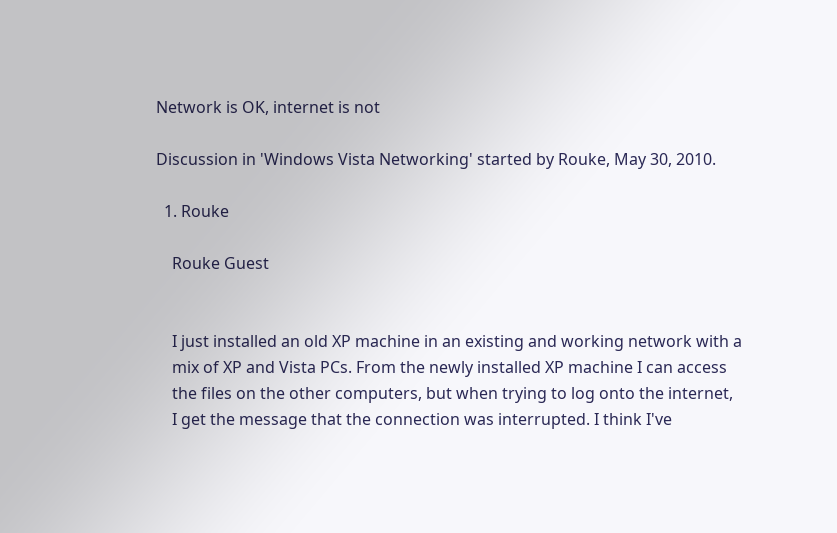Network is OK, internet is not

Discussion in 'Windows Vista Networking' started by Rouke, May 30, 2010.

  1. Rouke

    Rouke Guest


    I just installed an old XP machine in an existing and working network with a
    mix of XP and Vista PCs. From the newly installed XP machine I can access
    the files on the other computers, but when trying to log onto the internet,
    I get the message that the connection was interrupted. I think I've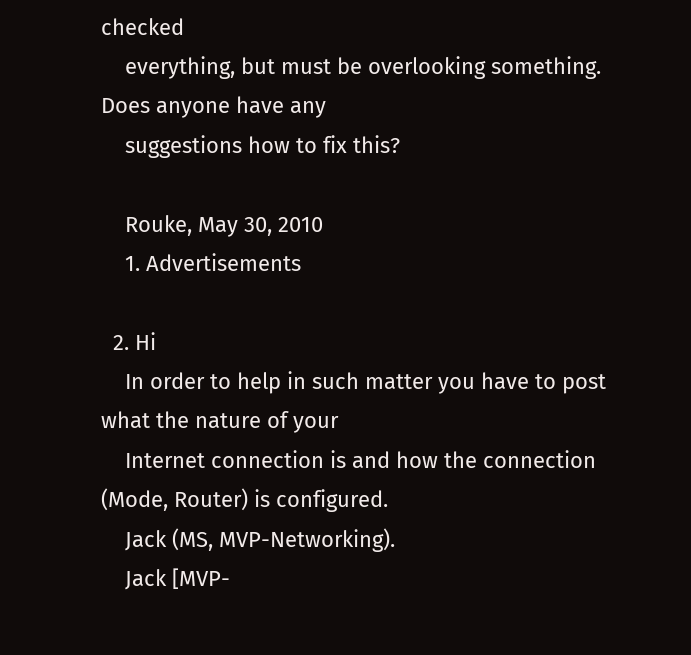checked
    everything, but must be overlooking something. Does anyone have any
    suggestions how to fix this?

    Rouke, May 30, 2010
    1. Advertisements

  2. Hi
    In order to help in such matter you have to post what the nature of your
    Internet connection is and how the connection (Mode, Router) is configured.
    Jack (MS, MVP-Networking).
    Jack [MVP-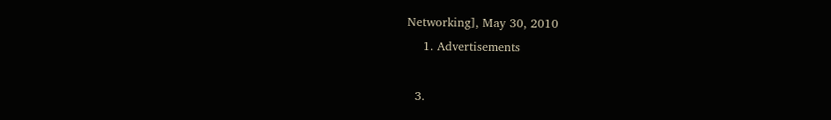Networking], May 30, 2010
    1. Advertisements

  3.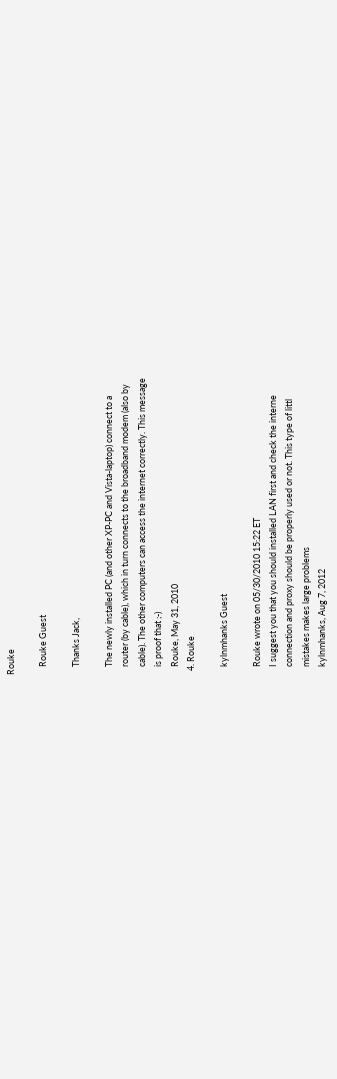Rouke

    Rouke Guest

    Thanks Jack,

    The newly installed PC (and other XP-PC and Vista-laptop) connect to a
    router (by cable), which in turn connects to the broadband modem (also by
    cable). The other computers can access the internet correctly. This message
    is proof that ;-)
    Rouke, May 31, 2010
  4. Rouke

    kylnmhanks Guest

    Rouke wrote on 05/30/2010 15:22 ET
    I suggest you that you should installed LAN first and check the interne
    connection and proxy should be properly used or not. This type of littl
    mistakes makes large problems
    kylnmhanks, Aug 7, 2012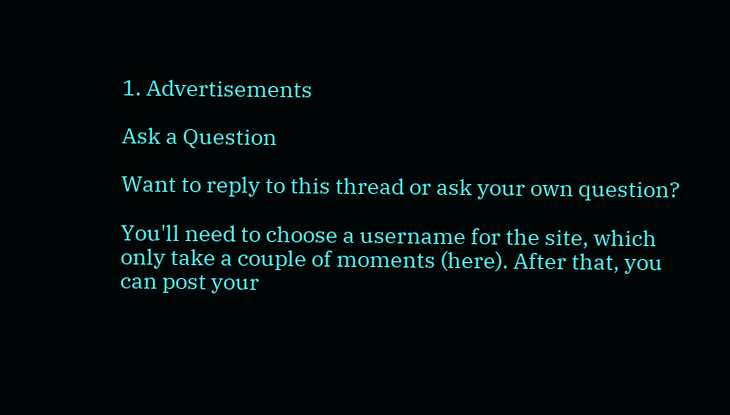1. Advertisements

Ask a Question

Want to reply to this thread or ask your own question?

You'll need to choose a username for the site, which only take a couple of moments (here). After that, you can post your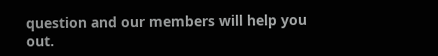question and our members will help you out.